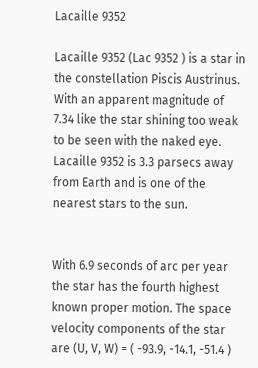Lacaille 9352

Lacaille 9352 (Lac 9352 ) is a star in the constellation Piscis Austrinus. With an apparent magnitude of 7.34 like the star shining too weak to be seen with the naked eye. Lacaille 9352 is 3.3 parsecs away from Earth and is one of the nearest stars to the sun.


With 6.9 seconds of arc per year the star has the fourth highest known proper motion. The space velocity components of the star are (U, V, W) = ( -93.9, -14.1, -51.4 )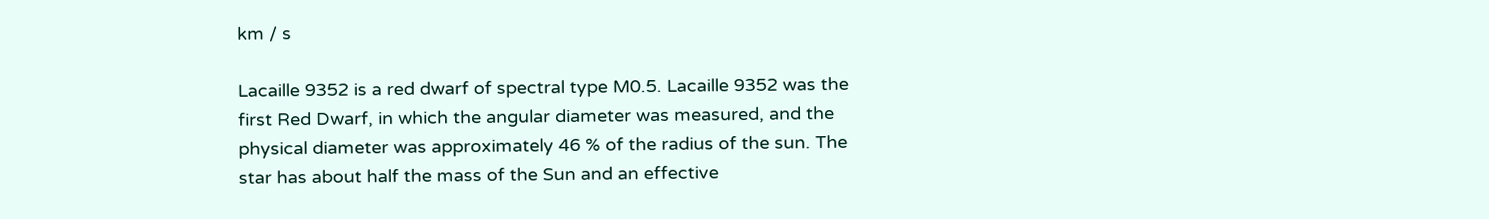km / s

Lacaille 9352 is a red dwarf of spectral type M0.5. Lacaille 9352 was the first Red Dwarf, in which the angular diameter was measured, and the physical diameter was approximately 46 % of the radius of the sun. The star has about half the mass of the Sun and an effective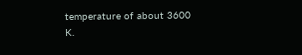temperature of about 3600 K.